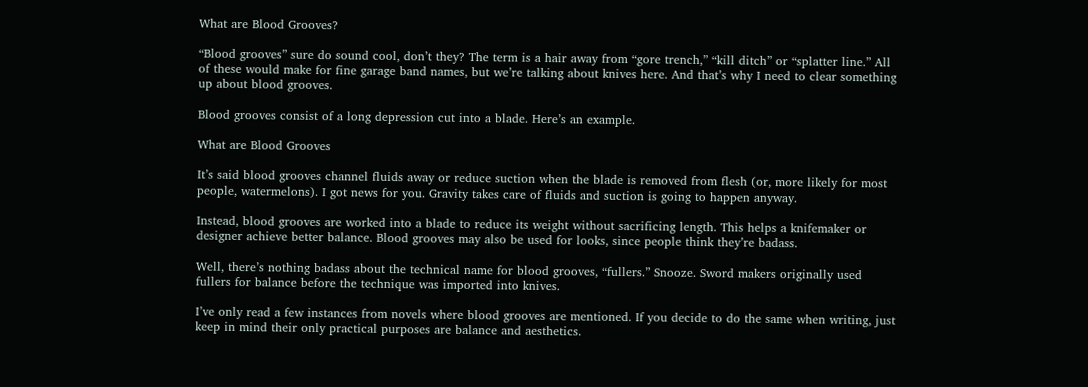What are Blood Grooves?

“Blood grooves” sure do sound cool, don’t they? The term is a hair away from “gore trench,” “kill ditch” or “splatter line.” All of these would make for fine garage band names, but we’re talking about knives here. And that’s why I need to clear something up about blood grooves.

Blood grooves consist of a long depression cut into a blade. Here’s an example.

What are Blood Grooves

It’s said blood grooves channel fluids away or reduce suction when the blade is removed from flesh (or, more likely for most people, watermelons). I got news for you. Gravity takes care of fluids and suction is going to happen anyway.

Instead, blood grooves are worked into a blade to reduce its weight without sacrificing length. This helps a knifemaker or designer achieve better balance. Blood grooves may also be used for looks, since people think they’re badass.

Well, there’s nothing badass about the technical name for blood grooves, “fullers.” Snooze. Sword makers originally used fullers for balance before the technique was imported into knives.

I’ve only read a few instances from novels where blood grooves are mentioned. If you decide to do the same when writing, just keep in mind their only practical purposes are balance and aesthetics.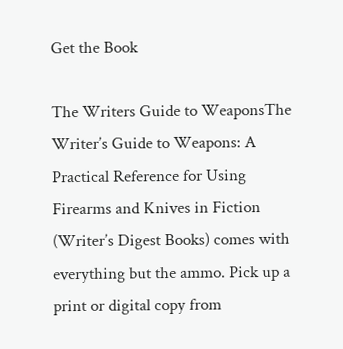Get the Book

The Writers Guide to WeaponsThe Writer’s Guide to Weapons: A Practical Reference for Using Firearms and Knives in Fiction (Writer’s Digest Books) comes with everything but the ammo. Pick up a print or digital copy from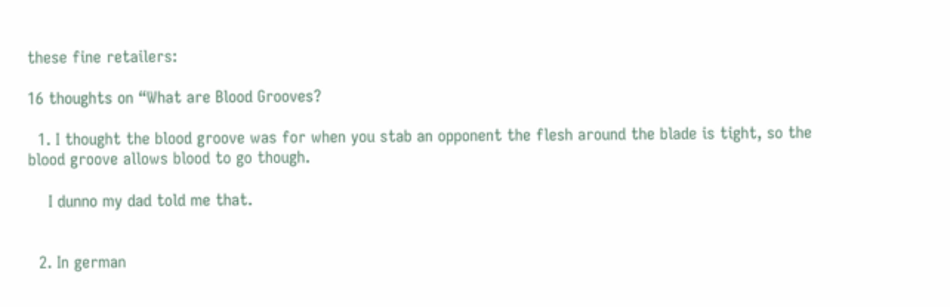these fine retailers:

16 thoughts on “What are Blood Grooves?

  1. I thought the blood groove was for when you stab an opponent the flesh around the blade is tight, so the blood groove allows blood to go though.

    I dunno my dad told me that.


  2. In german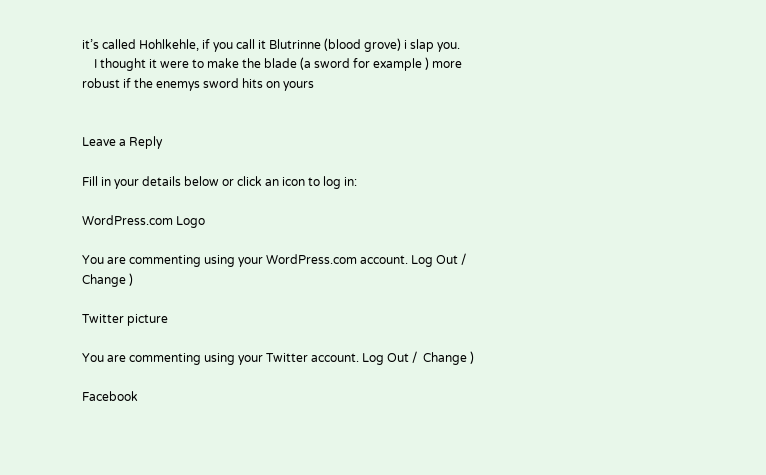it’s called Hohlkehle, if you call it Blutrinne (blood grove) i slap you.
    I thought it were to make the blade (a sword for example ) more robust if the enemys sword hits on yours


Leave a Reply

Fill in your details below or click an icon to log in:

WordPress.com Logo

You are commenting using your WordPress.com account. Log Out /  Change )

Twitter picture

You are commenting using your Twitter account. Log Out /  Change )

Facebook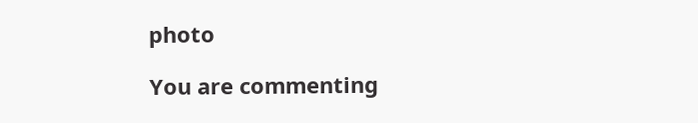photo

You are commenting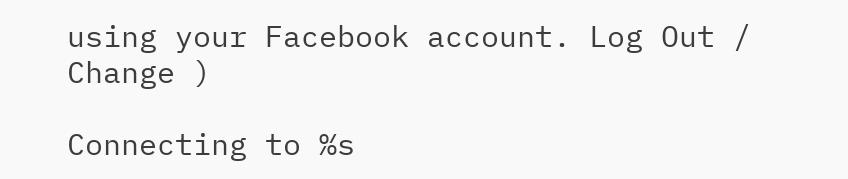using your Facebook account. Log Out /  Change )

Connecting to %s